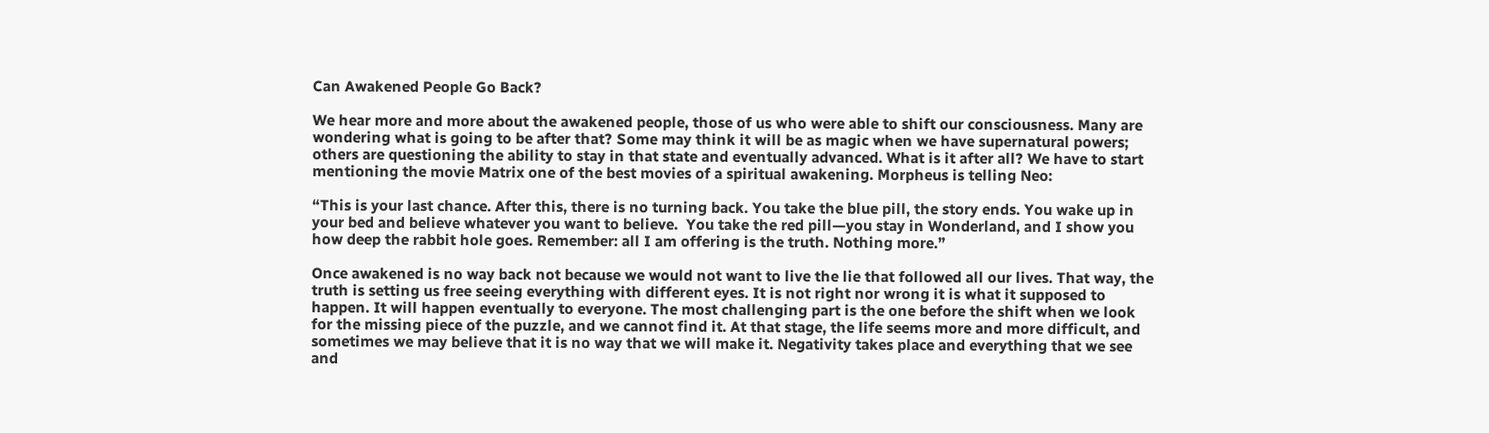Can Awakened People Go Back?

We hear more and more about the awakened people, those of us who were able to shift our consciousness. Many are wondering what is going to be after that? Some may think it will be as magic when we have supernatural powers; others are questioning the ability to stay in that state and eventually advanced. What is it after all? We have to start mentioning the movie Matrix one of the best movies of a spiritual awakening. Morpheus is telling Neo:

“This is your last chance. After this, there is no turning back. You take the blue pill, the story ends. You wake up in your bed and believe whatever you want to believe.  You take the red pill—you stay in Wonderland, and I show you how deep the rabbit hole goes. Remember: all I am offering is the truth. Nothing more.”

Once awakened is no way back not because we would not want to live the lie that followed all our lives. That way, the truth is setting us free seeing everything with different eyes. It is not right nor wrong it is what it supposed to happen. It will happen eventually to everyone. The most challenging part is the one before the shift when we look for the missing piece of the puzzle, and we cannot find it. At that stage, the life seems more and more difficult, and sometimes we may believe that it is no way that we will make it. Negativity takes place and everything that we see and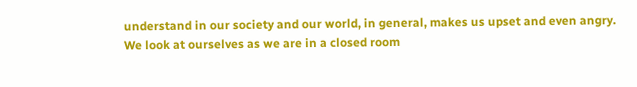understand in our society and our world, in general, makes us upset and even angry. We look at ourselves as we are in a closed room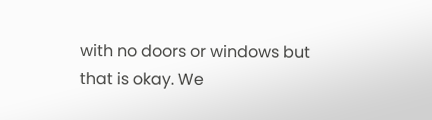with no doors or windows but that is okay. We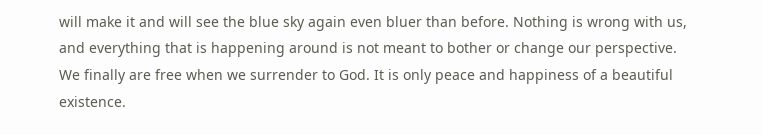will make it and will see the blue sky again even bluer than before. Nothing is wrong with us, and everything that is happening around is not meant to bother or change our perspective. We finally are free when we surrender to God. It is only peace and happiness of a beautiful existence.